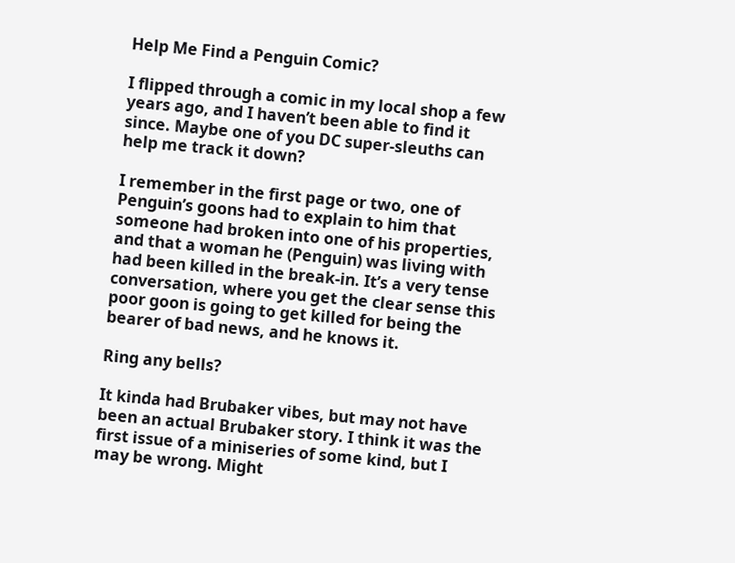Help Me Find a Penguin Comic?

I flipped through a comic in my local shop a few years ago, and I haven’t been able to find it since. Maybe one of you DC super-sleuths can help me track it down?

I remember in the first page or two, one of Penguin’s goons had to explain to him that someone had broken into one of his properties, and that a woman he (Penguin) was living with had been killed in the break-in. It’s a very tense conversation, where you get the clear sense this poor goon is going to get killed for being the bearer of bad news, and he knows it.

Ring any bells?

It kinda had Brubaker vibes, but may not have been an actual Brubaker story. I think it was the first issue of a miniseries of some kind, but I may be wrong. Might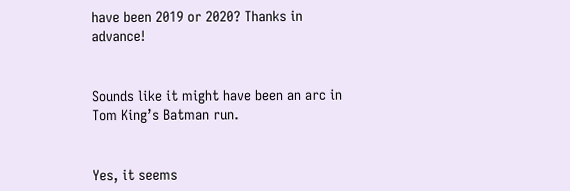have been 2019 or 2020? Thanks in advance!


Sounds like it might have been an arc in Tom King’s Batman run.


Yes, it seems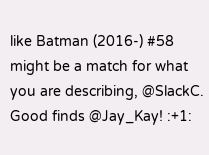like Batman (2016-) #58 might be a match for what you are describing, @SlackC. Good finds @Jay_Kay! :+1: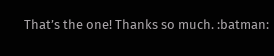That’s the one! Thanks so much. :batman: